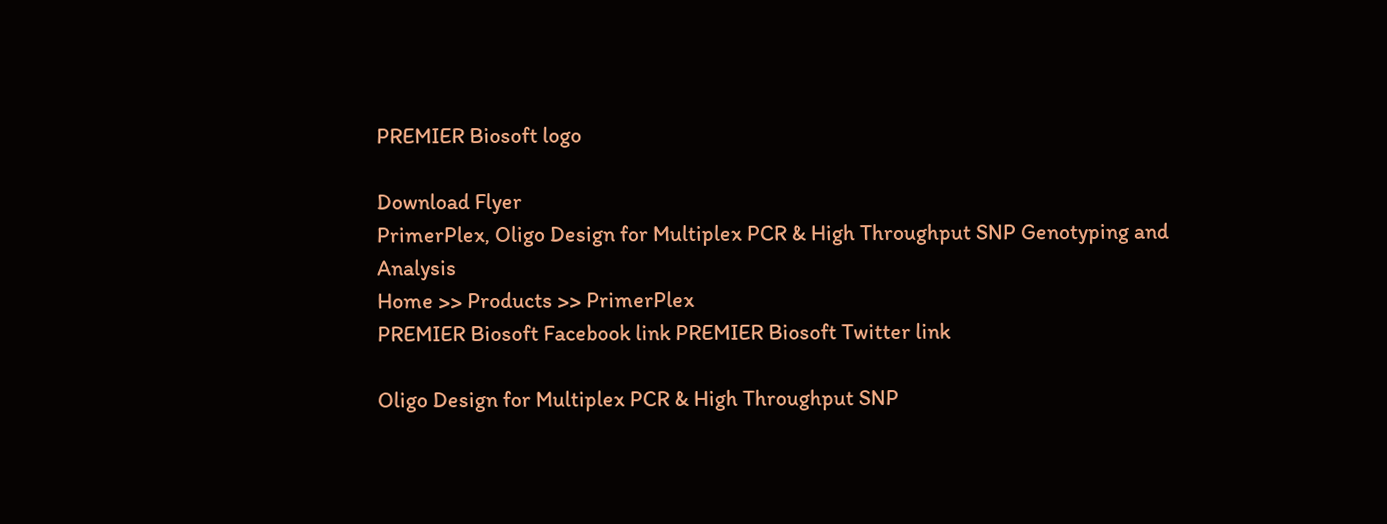PREMIER Biosoft logo

Download Flyer
PrimerPlex, Oligo Design for Multiplex PCR & High Throughput SNP Genotyping and Analysis
Home >> Products >> PrimerPlex
PREMIER Biosoft Facebook link PREMIER Biosoft Twitter link

Oligo Design for Multiplex PCR & High Throughput SNP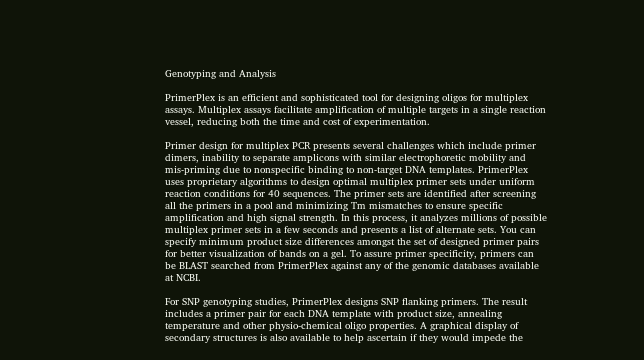Genotyping and Analysis

PrimerPlex is an efficient and sophisticated tool for designing oligos for multiplex assays. Multiplex assays facilitate amplification of multiple targets in a single reaction vessel, reducing both the time and cost of experimentation.

Primer design for multiplex PCR presents several challenges which include primer dimers, inability to separate amplicons with similar electrophoretic mobility and mis-priming due to nonspecific binding to non-target DNA templates. PrimerPlex uses proprietary algorithms to design optimal multiplex primer sets under uniform reaction conditions for 40 sequences. The primer sets are identified after screening all the primers in a pool and minimizing Tm mismatches to ensure specific amplification and high signal strength. In this process, it analyzes millions of possible multiplex primer sets in a few seconds and presents a list of alternate sets. You can specify minimum product size differences amongst the set of designed primer pairs for better visualization of bands on a gel. To assure primer specificity, primers can be BLAST searched from PrimerPlex against any of the genomic databases available at NCBI.

For SNP genotyping studies, PrimerPlex designs SNP flanking primers. The result includes a primer pair for each DNA template with product size, annealing temperature and other physio-chemical oligo properties. A graphical display of secondary structures is also available to help ascertain if they would impede the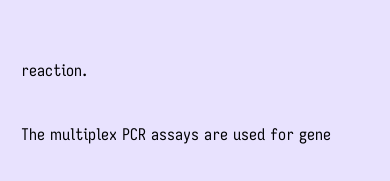reaction.

The multiplex PCR assays are used for gene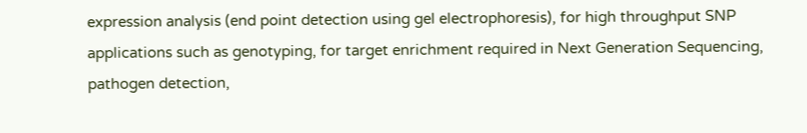expression analysis (end point detection using gel electrophoresis), for high throughput SNP applications such as genotyping, for target enrichment required in Next Generation Sequencing, pathogen detection,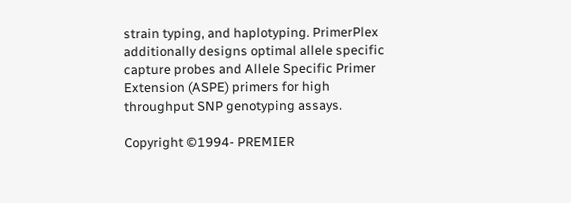strain typing, and haplotyping. PrimerPlex additionally designs optimal allele specific capture probes and Allele Specific Primer Extension (ASPE) primers for high throughput SNP genotyping assays.

Copyright ©1994- PREMIER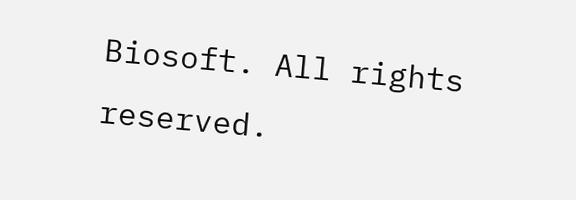Biosoft. All rights reserved.